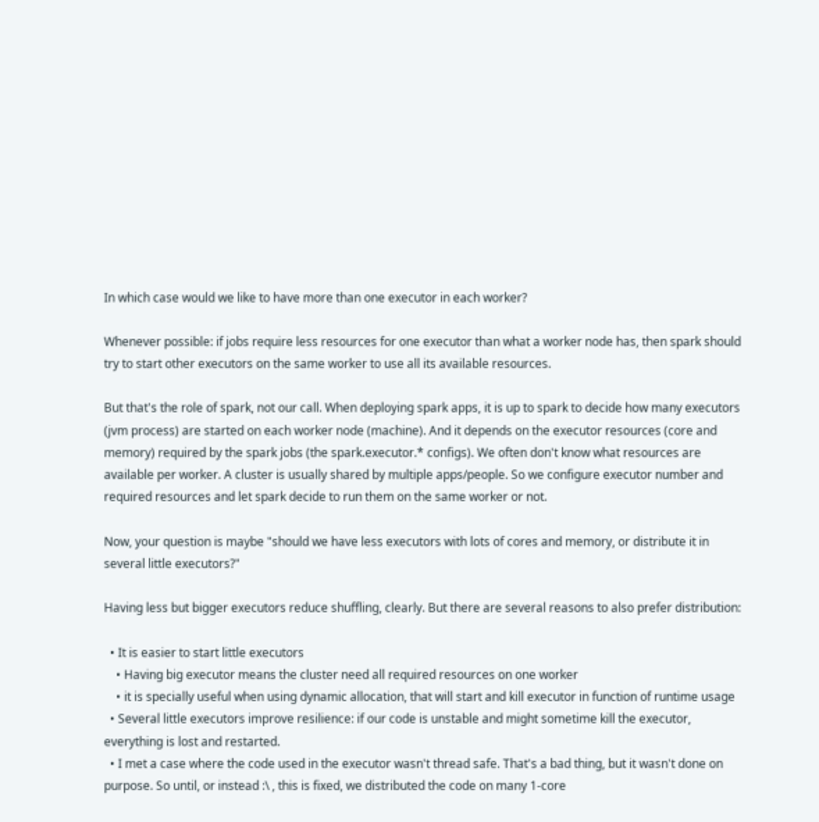In which case would we like to have more than one executor in each worker?

Whenever possible: if jobs require less resources for one executor than what a worker node has, then spark should try to start other executors on the same worker to use all its available resources.

But that's the role of spark, not our call. When deploying spark apps, it is up to spark to decide how many executors (jvm process) are started on each worker node (machine). And it depends on the executor resources (core and memory) required by the spark jobs (the spark.executor.* configs). We often don't know what resources are available per worker. A cluster is usually shared by multiple apps/people. So we configure executor number and required resources and let spark decide to run them on the same worker or not.

Now, your question is maybe "should we have less executors with lots of cores and memory, or distribute it in several little executors?"

Having less but bigger executors reduce shuffling, clearly. But there are several reasons to also prefer distribution:

  • It is easier to start little executors
    • Having big executor means the cluster need all required resources on one worker
    • it is specially useful when using dynamic allocation, that will start and kill executor in function of runtime usage
  • Several little executors improve resilience: if our code is unstable and might sometime kill the executor, everything is lost and restarted.
  • I met a case where the code used in the executor wasn't thread safe. That's a bad thing, but it wasn't done on purpose. So until, or instead :\ , this is fixed, we distributed the code on many 1-core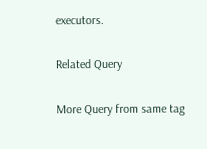executors.

Related Query

More Query from same tag